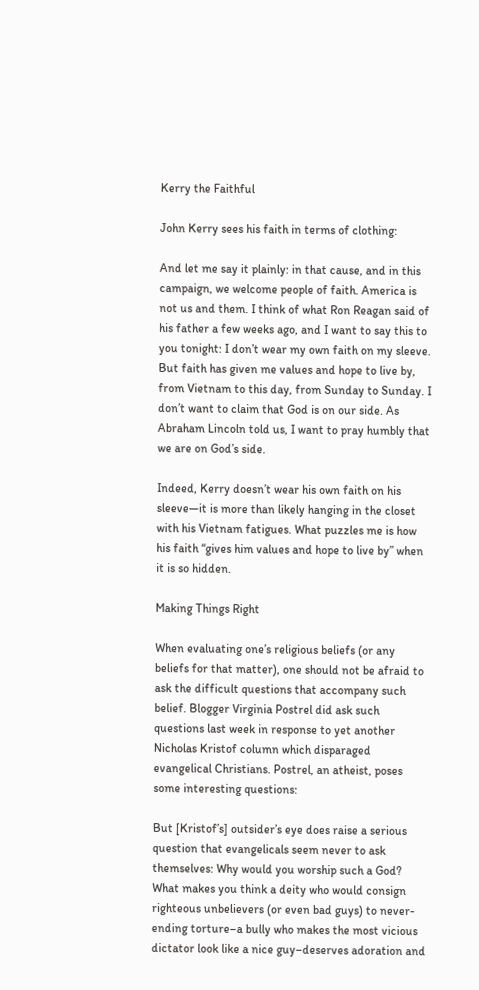Kerry the Faithful

John Kerry sees his faith in terms of clothing:

And let me say it plainly: in that cause, and in this campaign, we welcome people of faith. America is not us and them. I think of what Ron Reagan said of his father a few weeks ago, and I want to say this to you tonight: I don’t wear my own faith on my sleeve. But faith has given me values and hope to live by, from Vietnam to this day, from Sunday to Sunday. I don’t want to claim that God is on our side. As Abraham Lincoln told us, I want to pray humbly that we are on God’s side.

Indeed, Kerry doesn’t wear his own faith on his sleeve—it is more than likely hanging in the closet with his Vietnam fatigues. What puzzles me is how his faith “gives him values and hope to live by” when it is so hidden.

Making Things Right

When evaluating one’s religious beliefs (or any beliefs for that matter), one should not be afraid to ask the difficult questions that accompany such belief. Blogger Virginia Postrel did ask such questions last week in response to yet another Nicholas Kristof column which disparaged evangelical Christians. Postrel, an atheist, poses some interesting questions:

But [Kristof’s] outsider’s eye does raise a serious question that evangelicals seem never to ask themselves: Why would you worship such a God? What makes you think a deity who would consign righteous unbelievers (or even bad guys) to never-ending torture–a bully who makes the most vicious dictator look like a nice guy–deserves adoration and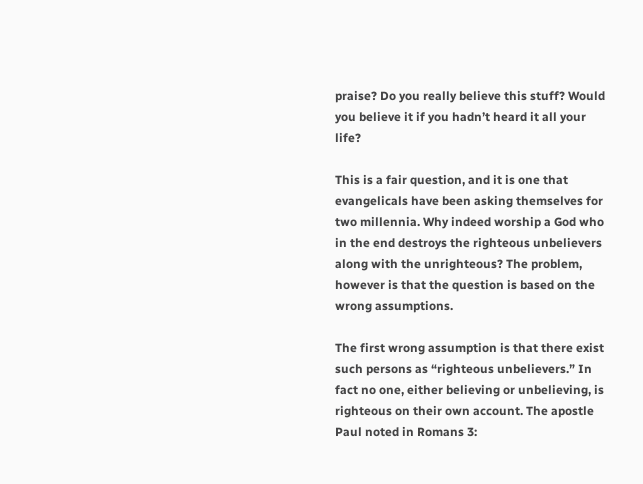praise? Do you really believe this stuff? Would you believe it if you hadn’t heard it all your life?

This is a fair question, and it is one that evangelicals have been asking themselves for two millennia. Why indeed worship a God who in the end destroys the righteous unbelievers along with the unrighteous? The problem, however is that the question is based on the wrong assumptions.

The first wrong assumption is that there exist such persons as “righteous unbelievers.” In fact no one, either believing or unbelieving, is righteous on their own account. The apostle Paul noted in Romans 3: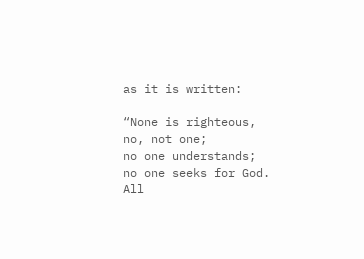as it is written:

“None is righteous, no, not one;
no one understands;
no one seeks for God.
All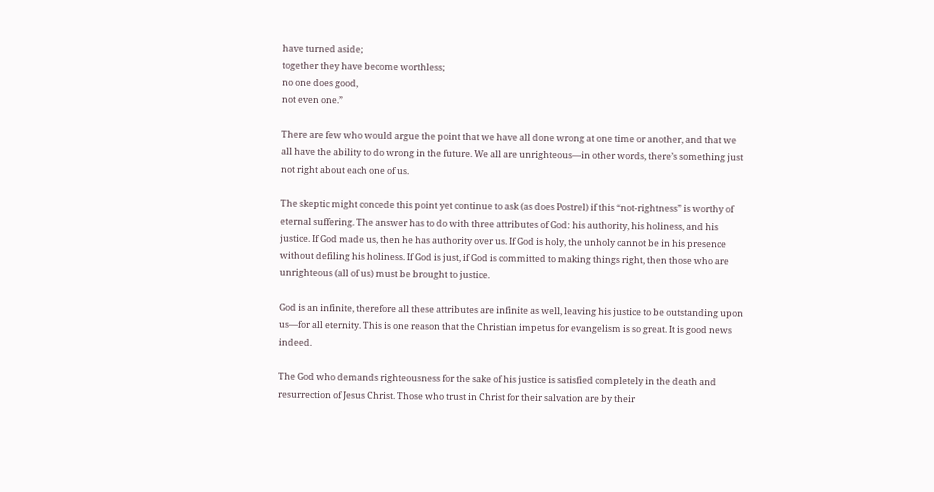have turned aside;
together they have become worthless;
no one does good,
not even one.”

There are few who would argue the point that we have all done wrong at one time or another, and that we all have the ability to do wrong in the future. We all are unrighteous—in other words, there’s something just not right about each one of us.

The skeptic might concede this point yet continue to ask (as does Postrel) if this “not-rightness” is worthy of eternal suffering. The answer has to do with three attributes of God: his authority, his holiness, and his justice. If God made us, then he has authority over us. If God is holy, the unholy cannot be in his presence without defiling his holiness. If God is just, if God is committed to making things right, then those who are unrighteous (all of us) must be brought to justice.

God is an infinite, therefore all these attributes are infinite as well, leaving his justice to be outstanding upon us—for all eternity. This is one reason that the Christian impetus for evangelism is so great. It is good news indeed.

The God who demands righteousness for the sake of his justice is satisfied completely in the death and resurrection of Jesus Christ. Those who trust in Christ for their salvation are by their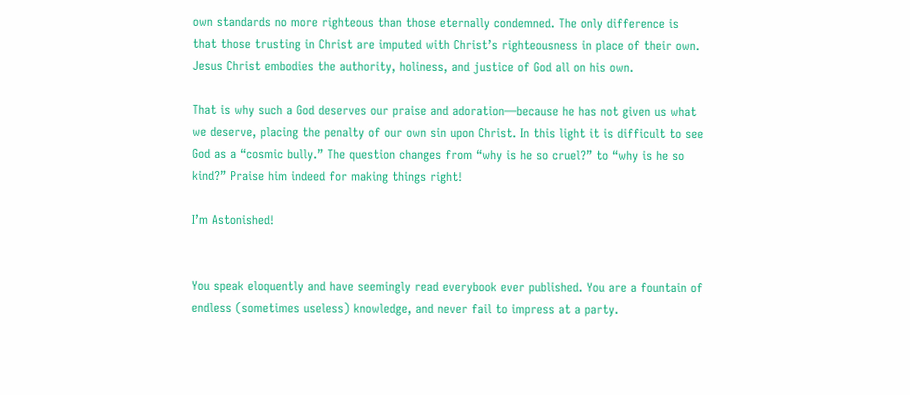own standards no more righteous than those eternally condemned. The only difference is that those trusting in Christ are imputed with Christ’s righteousness in place of their own. Jesus Christ embodies the authority, holiness, and justice of God all on his own.

That is why such a God deserves our praise and adoration—because he has not given us what we deserve, placing the penalty of our own sin upon Christ. In this light it is difficult to see God as a “cosmic bully.” The question changes from “why is he so cruel?” to “why is he so kind?” Praise him indeed for making things right!

I’m Astonished!


You speak eloquently and have seemingly read everybook ever published. You are a fountain of endless (sometimes useless) knowledge, and never fail to impress at a party.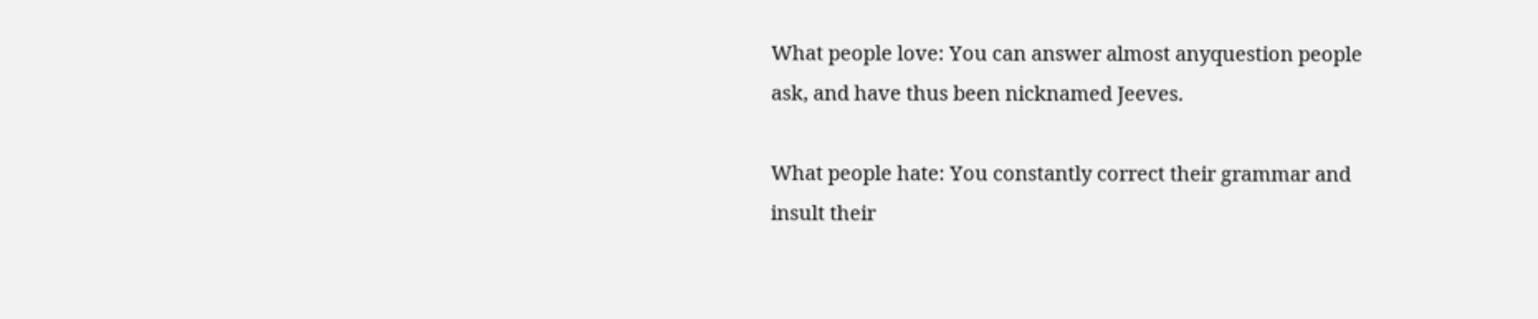What people love: You can answer almost anyquestion people ask, and have thus been nicknamed Jeeves.

What people hate: You constantly correct their grammar and insult their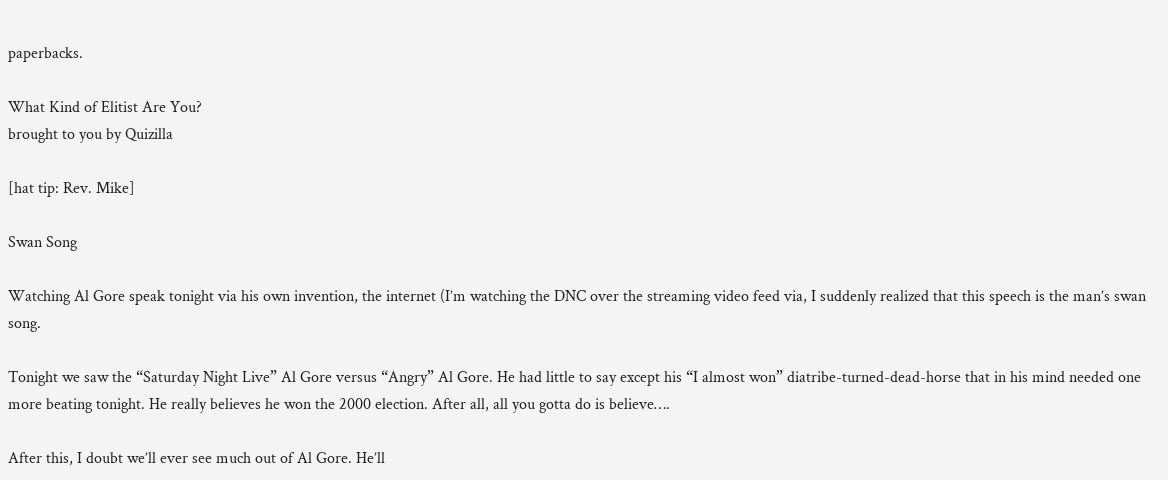paperbacks.

What Kind of Elitist Are You?
brought to you by Quizilla

[hat tip: Rev. Mike]

Swan Song

Watching Al Gore speak tonight via his own invention, the internet (I’m watching the DNC over the streaming video feed via, I suddenly realized that this speech is the man’s swan song.

Tonight we saw the “Saturday Night Live” Al Gore versus “Angry” Al Gore. He had little to say except his “I almost won” diatribe-turned-dead-horse that in his mind needed one more beating tonight. He really believes he won the 2000 election. After all, all you gotta do is believe….

After this, I doubt we’ll ever see much out of Al Gore. He’ll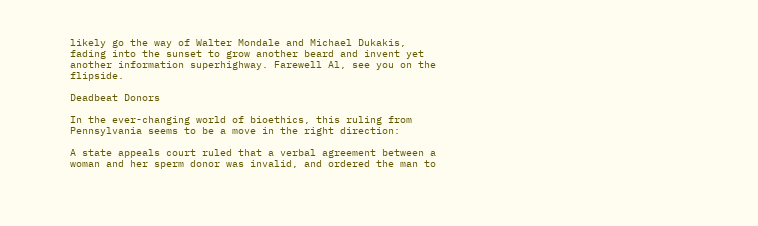likely go the way of Walter Mondale and Michael Dukakis, fading into the sunset to grow another beard and invent yet another information superhighway. Farewell Al, see you on the flipside.

Deadbeat Donors

In the ever-changing world of bioethics, this ruling from Pennsylvania seems to be a move in the right direction:

A state appeals court ruled that a verbal agreement between a woman and her sperm donor was invalid, and ordered the man to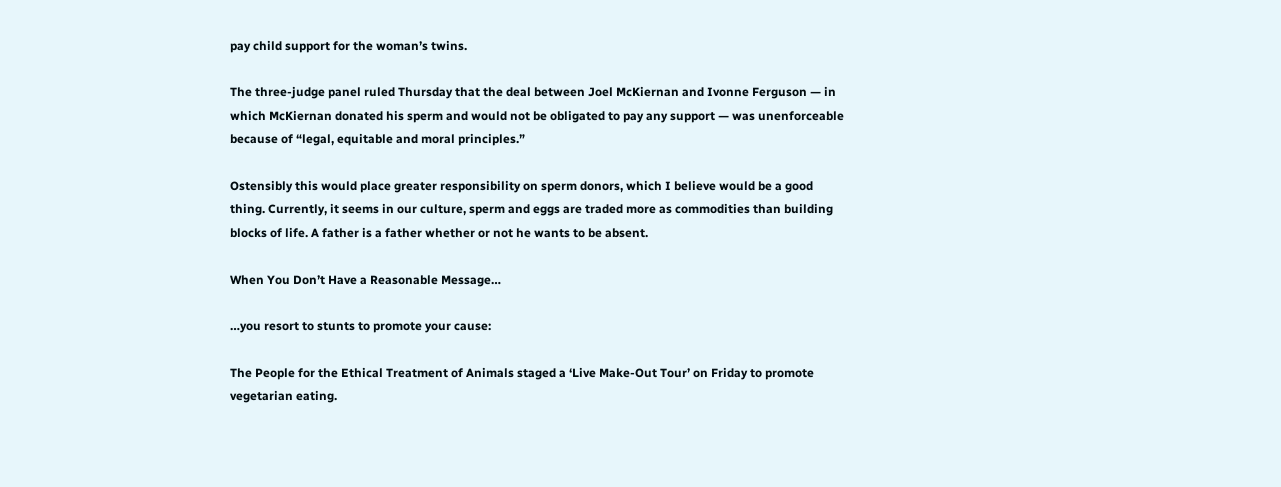pay child support for the woman’s twins.

The three-judge panel ruled Thursday that the deal between Joel McKiernan and Ivonne Ferguson — in which McKiernan donated his sperm and would not be obligated to pay any support — was unenforceable because of “legal, equitable and moral principles.”

Ostensibly this would place greater responsibility on sperm donors, which I believe would be a good thing. Currently, it seems in our culture, sperm and eggs are traded more as commodities than building blocks of life. A father is a father whether or not he wants to be absent.

When You Don’t Have a Reasonable Message…

…you resort to stunts to promote your cause:

The People for the Ethical Treatment of Animals staged a ‘Live Make-Out Tour’ on Friday to promote vegetarian eating.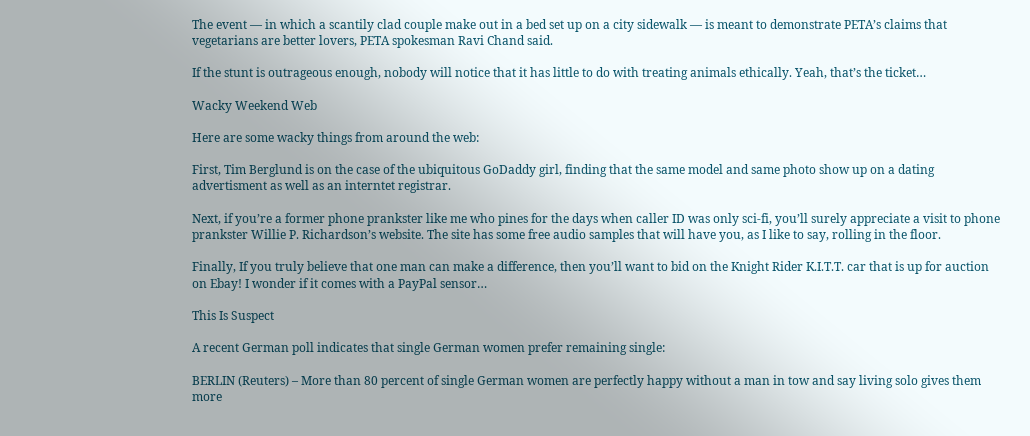The event — in which a scantily clad couple make out in a bed set up on a city sidewalk — is meant to demonstrate PETA’s claims that vegetarians are better lovers, PETA spokesman Ravi Chand said.

If the stunt is outrageous enough, nobody will notice that it has little to do with treating animals ethically. Yeah, that’s the ticket…

Wacky Weekend Web

Here are some wacky things from around the web:

First, Tim Berglund is on the case of the ubiquitous GoDaddy girl, finding that the same model and same photo show up on a dating advertisment as well as an interntet registrar.

Next, if you’re a former phone prankster like me who pines for the days when caller ID was only sci-fi, you’ll surely appreciate a visit to phone prankster Willie P. Richardson’s website. The site has some free audio samples that will have you, as I like to say, rolling in the floor.

Finally, If you truly believe that one man can make a difference, then you’ll want to bid on the Knight Rider K.I.T.T. car that is up for auction on Ebay! I wonder if it comes with a PayPal sensor…

This Is Suspect

A recent German poll indicates that single German women prefer remaining single:

BERLIN (Reuters) – More than 80 percent of single German women are perfectly happy without a man in tow and say living solo gives them more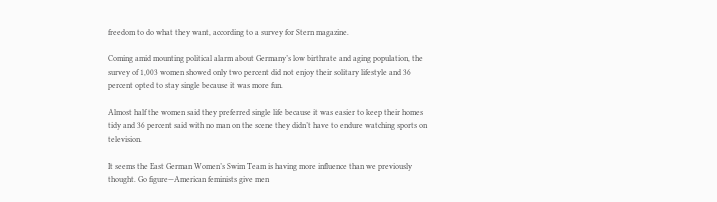freedom to do what they want, according to a survey for Stern magazine.

Coming amid mounting political alarm about Germany’s low birthrate and aging population, the survey of 1,003 women showed only two percent did not enjoy their solitary lifestyle and 36 percent opted to stay single because it was more fun.

Almost half the women said they preferred single life because it was easier to keep their homes tidy and 36 percent said with no man on the scene they didn’t have to endure watching sports on television.

It seems the East German Women’s Swim Team is having more influence than we previously thought. Go figure—American feminists give men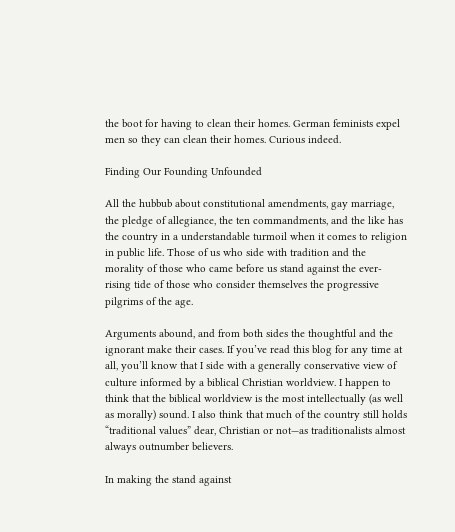the boot for having to clean their homes. German feminists expel men so they can clean their homes. Curious indeed.

Finding Our Founding Unfounded

All the hubbub about constitutional amendments, gay marriage, the pledge of allegiance, the ten commandments, and the like has the country in a understandable turmoil when it comes to religion in public life. Those of us who side with tradition and the morality of those who came before us stand against the ever-rising tide of those who consider themselves the progressive pilgrims of the age.

Arguments abound, and from both sides the thoughtful and the ignorant make their cases. If you’ve read this blog for any time at all, you’ll know that I side with a generally conservative view of culture informed by a biblical Christian worldview. I happen to think that the biblical worldview is the most intellectually (as well as morally) sound. I also think that much of the country still holds “traditional values” dear, Christian or not—as traditionalists almost always outnumber believers.

In making the stand against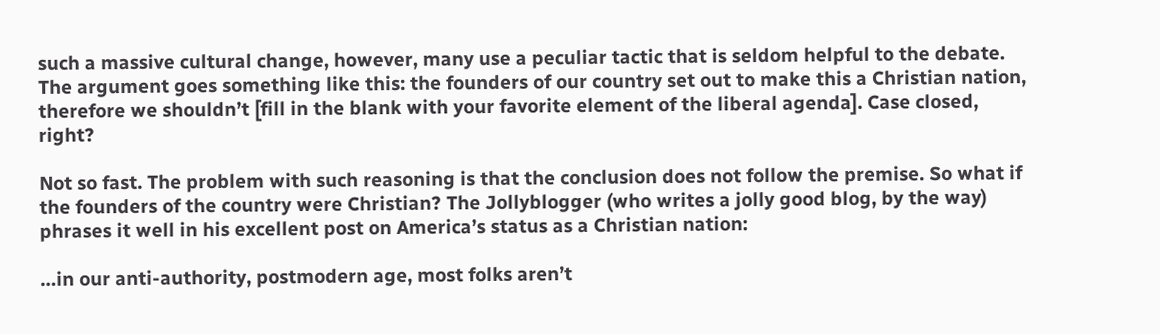such a massive cultural change, however, many use a peculiar tactic that is seldom helpful to the debate. The argument goes something like this: the founders of our country set out to make this a Christian nation, therefore we shouldn’t [fill in the blank with your favorite element of the liberal agenda]. Case closed, right?

Not so fast. The problem with such reasoning is that the conclusion does not follow the premise. So what if the founders of the country were Christian? The Jollyblogger (who writes a jolly good blog, by the way) phrases it well in his excellent post on America’s status as a Christian nation:

…in our anti-authority, postmodern age, most folks aren’t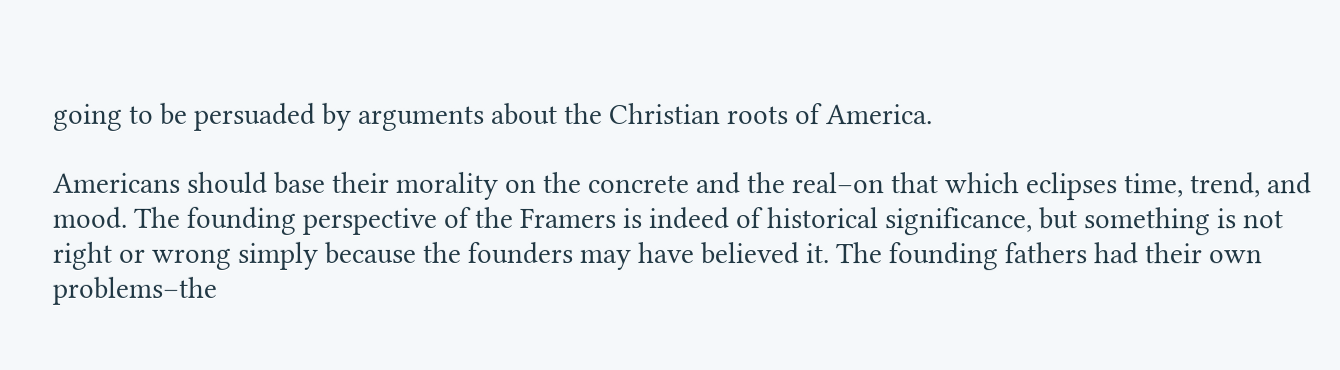going to be persuaded by arguments about the Christian roots of America.

Americans should base their morality on the concrete and the real–on that which eclipses time, trend, and mood. The founding perspective of the Framers is indeed of historical significance, but something is not right or wrong simply because the founders may have believed it. The founding fathers had their own problems–the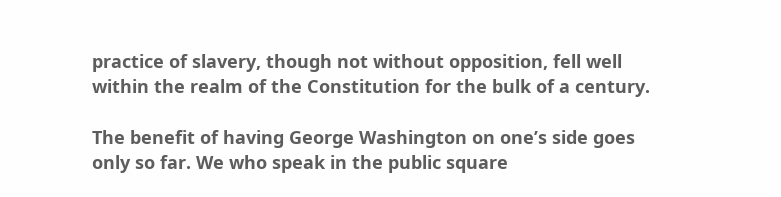practice of slavery, though not without opposition, fell well within the realm of the Constitution for the bulk of a century.

The benefit of having George Washington on one’s side goes only so far. We who speak in the public square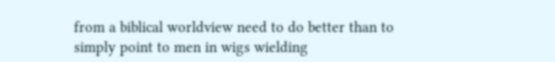from a biblical worldview need to do better than to simply point to men in wigs wielding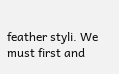feather styli. We must first and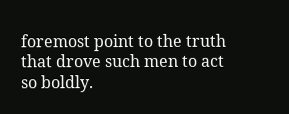foremost point to the truth that drove such men to act so boldly.